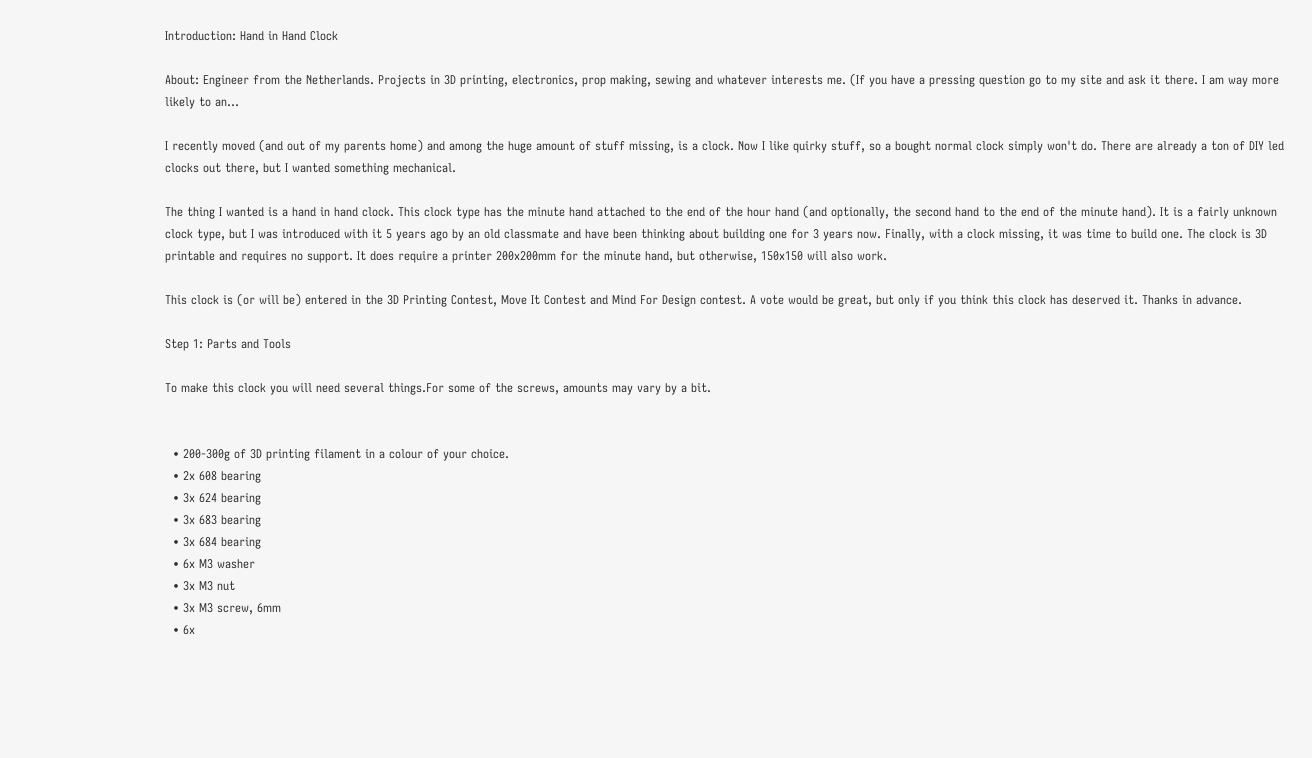Introduction: Hand in Hand Clock

About: Engineer from the Netherlands. Projects in 3D printing, electronics, prop making, sewing and whatever interests me. (If you have a pressing question go to my site and ask it there. I am way more likely to an…

I recently moved (and out of my parents home) and among the huge amount of stuff missing, is a clock. Now I like quirky stuff, so a bought normal clock simply won't do. There are already a ton of DIY led clocks out there, but I wanted something mechanical.

The thing I wanted is a hand in hand clock. This clock type has the minute hand attached to the end of the hour hand (and optionally, the second hand to the end of the minute hand). It is a fairly unknown clock type, but I was introduced with it 5 years ago by an old classmate and have been thinking about building one for 3 years now. Finally, with a clock missing, it was time to build one. The clock is 3D printable and requires no support. It does require a printer 200x200mm for the minute hand, but otherwise, 150x150 will also work.

This clock is (or will be) entered in the 3D Printing Contest, Move It Contest and Mind For Design contest. A vote would be great, but only if you think this clock has deserved it. Thanks in advance.

Step 1: Parts and Tools

To make this clock you will need several things.For some of the screws, amounts may vary by a bit.


  • 200-300g of 3D printing filament in a colour of your choice.
  • 2x 608 bearing
  • 3x 624 bearing
  • 3x 683 bearing
  • 3x 684 bearing
  • 6x M3 washer
  • 3x M3 nut
  • 3x M3 screw, 6mm
  • 6x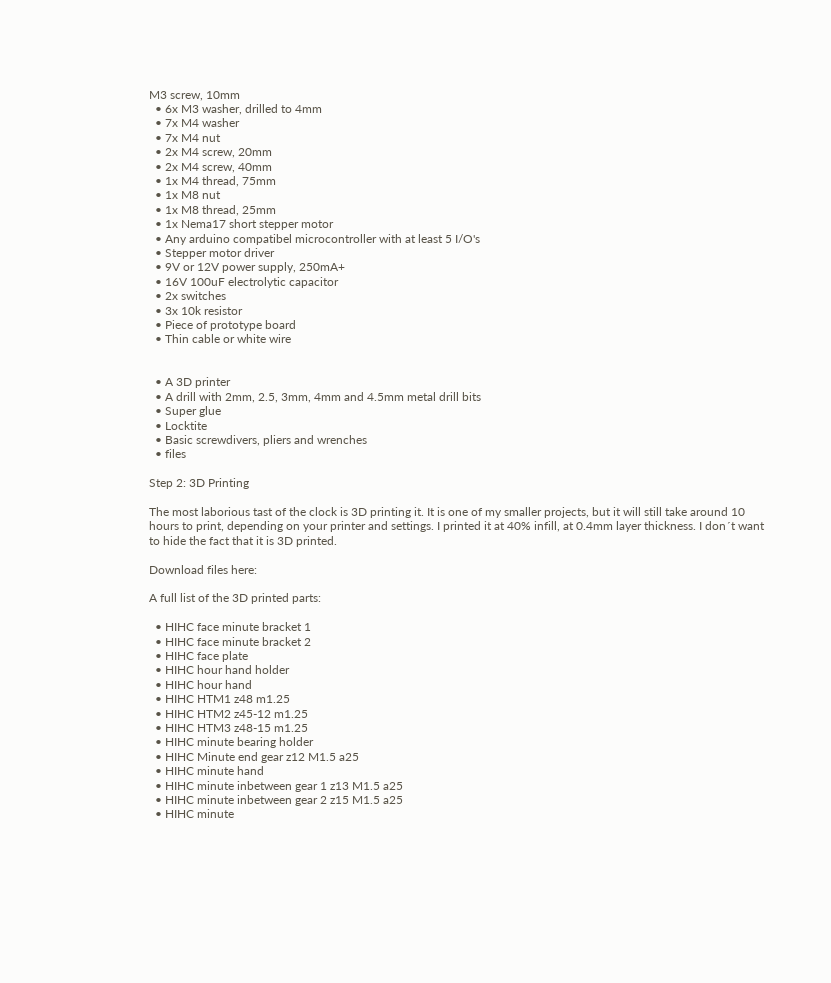M3 screw, 10mm
  • 6x M3 washer, drilled to 4mm
  • 7x M4 washer
  • 7x M4 nut
  • 2x M4 screw, 20mm
  • 2x M4 screw, 40mm
  • 1x M4 thread, 75mm
  • 1x M8 nut
  • 1x M8 thread, 25mm
  • 1x Nema17 short stepper motor
  • Any arduino compatibel microcontroller with at least 5 I/O's
  • Stepper motor driver
  • 9V or 12V power supply, 250mA+
  • 16V 100uF electrolytic capacitor
  • 2x switches
  • 3x 10k resistor
  • Piece of prototype board
  • Thin cable or white wire


  • A 3D printer
  • A drill with 2mm, 2.5, 3mm, 4mm and 4.5mm metal drill bits
  • Super glue
  • Locktite
  • Basic screwdivers, pliers and wrenches
  • files

Step 2: 3D Printing

The most laborious tast of the clock is 3D printing it. It is one of my smaller projects, but it will still take around 10 hours to print, depending on your printer and settings. I printed it at 40% infill, at 0.4mm layer thickness. I don´t want to hide the fact that it is 3D printed.

Download files here:

A full list of the 3D printed parts:

  • HIHC face minute bracket 1
  • HIHC face minute bracket 2
  • HIHC face plate
  • HIHC hour hand holder
  • HIHC hour hand
  • HIHC HTM1 z48 m1.25
  • HIHC HTM2 z45-12 m1.25
  • HIHC HTM3 z48-15 m1.25
  • HIHC minute bearing holder
  • HIHC Minute end gear z12 M1.5 a25
  • HIHC minute hand
  • HIHC minute inbetween gear 1 z13 M1.5 a25
  • HIHC minute inbetween gear 2 z15 M1.5 a25
  • HIHC minute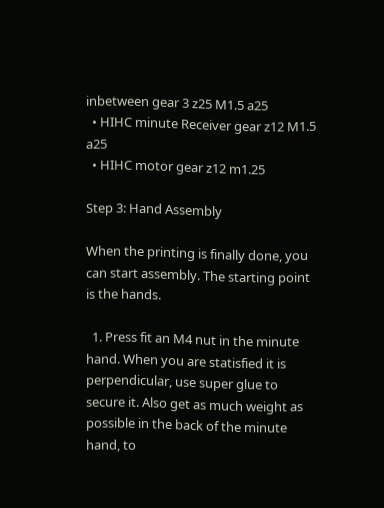inbetween gear 3 z25 M1.5 a25
  • HIHC minute Receiver gear z12 M1.5 a25
  • HIHC motor gear z12 m1.25

Step 3: Hand Assembly

When the printing is finally done, you can start assembly. The starting point is the hands.

  1. Press fit an M4 nut in the minute hand. When you are statisfied it is perpendicular, use super glue to secure it. Also get as much weight as possible in the back of the minute hand, to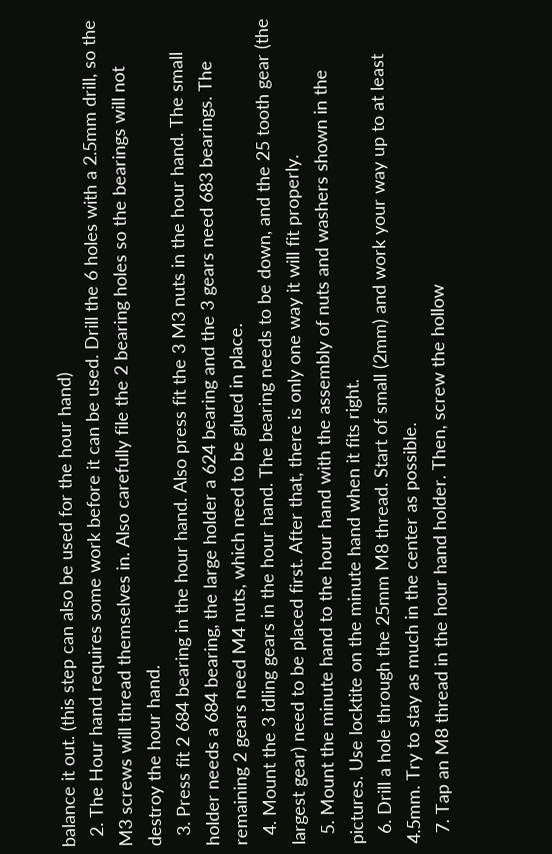balance it out. (this step can also be used for the hour hand)
  2. The Hour hand requires some work before it can be used. Drill the 6 holes with a 2.5mm drill, so the M3 screws will thread themselves in. Also carefully file the 2 bearing holes so the bearings will not destroy the hour hand.
  3. Press fit 2 684 bearing in the hour hand. Also press fit the 3 M3 nuts in the hour hand. The small holder needs a 684 bearing, the large holder a 624 bearing and the 3 gears need 683 bearings. The remaining 2 gears need M4 nuts, which need to be glued in place.
  4. Mount the 3 idling gears in the hour hand. The bearing needs to be down, and the 25 tooth gear (the largest gear) need to be placed first. After that, there is only one way it will fit properly.
  5. Mount the minute hand to the hour hand with the assembly of nuts and washers shown in the pictures. Use locktite on the minute hand when it fits right.
  6. Drill a hole through the 25mm M8 thread. Start of small (2mm) and work your way up to at least 4.5mm. Try to stay as much in the center as possible.
  7. Tap an M8 thread in the hour hand holder. Then, screw the hollow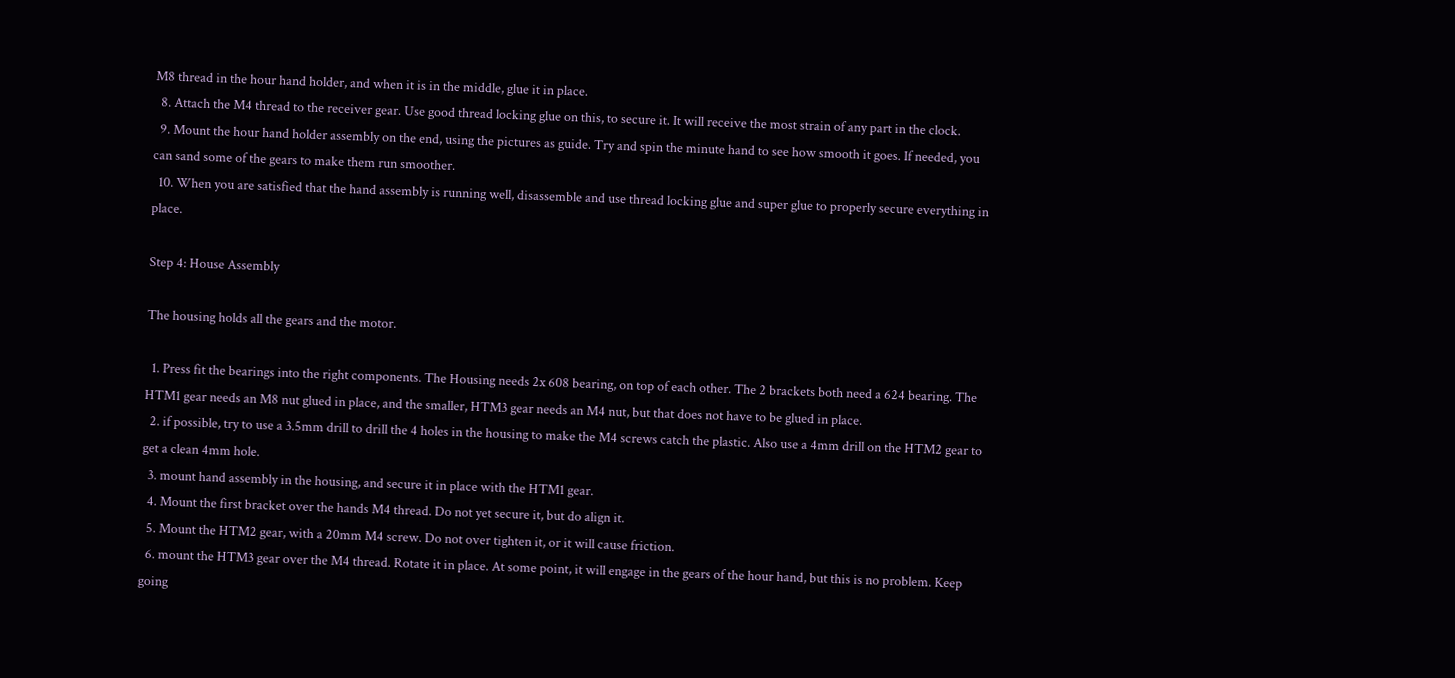M8 thread in the hour hand holder, and when it is in the middle, glue it in place.
  8. Attach the M4 thread to the receiver gear. Use good thread locking glue on this, to secure it. It will receive the most strain of any part in the clock.
  9. Mount the hour hand holder assembly on the end, using the pictures as guide. Try and spin the minute hand to see how smooth it goes. If needed, you can sand some of the gears to make them run smoother.
  10. When you are satisfied that the hand assembly is running well, disassemble and use thread locking glue and super glue to properly secure everything in place.

Step 4: House Assembly

The housing holds all the gears and the motor.

  1. Press fit the bearings into the right components. The Housing needs 2x 608 bearing, on top of each other. The 2 brackets both need a 624 bearing. The HTM1 gear needs an M8 nut glued in place, and the smaller, HTM3 gear needs an M4 nut, but that does not have to be glued in place.
  2. if possible, try to use a 3.5mm drill to drill the 4 holes in the housing to make the M4 screws catch the plastic. Also use a 4mm drill on the HTM2 gear to get a clean 4mm hole.
  3. mount hand assembly in the housing, and secure it in place with the HTM1 gear.
  4. Mount the first bracket over the hands M4 thread. Do not yet secure it, but do align it.
  5. Mount the HTM2 gear, with a 20mm M4 screw. Do not over tighten it, or it will cause friction.
  6. mount the HTM3 gear over the M4 thread. Rotate it in place. At some point, it will engage in the gears of the hour hand, but this is no problem. Keep going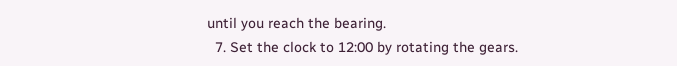until you reach the bearing.
  7. Set the clock to 12:00 by rotating the gears.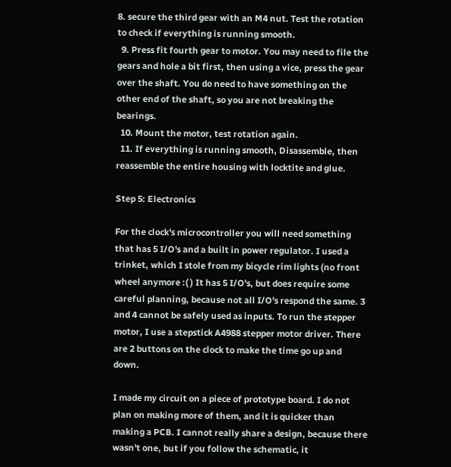8. secure the third gear with an M4 nut. Test the rotation to check if everything is running smooth.
  9. Press fit fourth gear to motor. You may need to file the gears and hole a bit first, then using a vice, press the gear over the shaft. You do need to have something on the other end of the shaft, so you are not breaking the bearings.
  10. Mount the motor, test rotation again.
  11. If everything is running smooth, Disassemble, then reassemble the entire housing with locktite and glue.

Step 5: Electronics

For the clock's microcontroller you will need something that has 5 I/O's and a built in power regulator. I used a trinket, which I stole from my bicycle rim lights (no front wheel anymore :( ) It has 5 I/O's, but does require some careful planning, because not all I/O's respond the same. 3 and 4 cannot be safely used as inputs. To run the stepper motor, I use a stepstick A4988 stepper motor driver. There are 2 buttons on the clock to make the time go up and down.

I made my circuit on a piece of prototype board. I do not plan on making more of them, and it is quicker than making a PCB. I cannot really share a design, because there wasn't one, but if you follow the schematic, it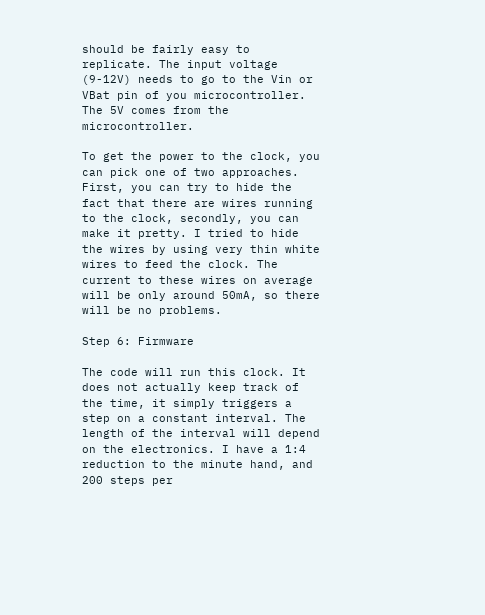should be fairly easy to replicate. The input voltage (9-12V) needs to go to the Vin or VBat pin of you microcontroller. The 5V comes from the microcontroller.

To get the power to the clock, you can pick one of two approaches. First, you can try to hide the fact that there are wires running to the clock, secondly, you can make it pretty. I tried to hide the wires by using very thin white wires to feed the clock. The current to these wires on average will be only around 50mA, so there will be no problems.

Step 6: Firmware

The code will run this clock. It does not actually keep track of the time, it simply triggers a step on a constant interval. The length of the interval will depend on the electronics. I have a 1:4 reduction to the minute hand, and 200 steps per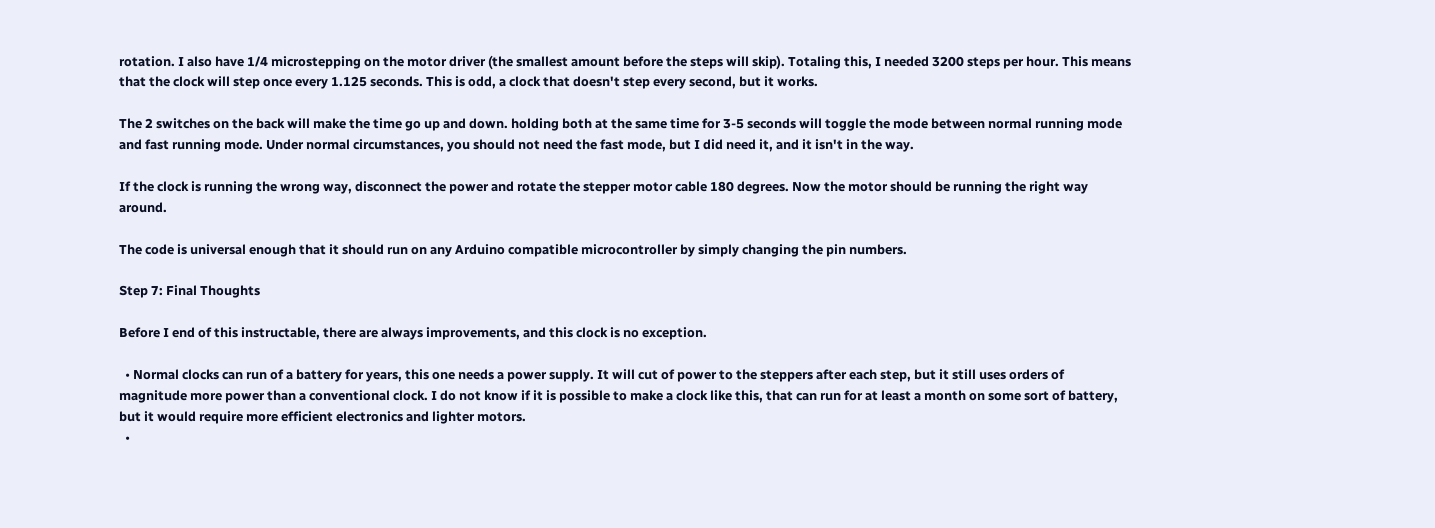rotation. I also have 1/4 microstepping on the motor driver (the smallest amount before the steps will skip). Totaling this, I needed 3200 steps per hour. This means that the clock will step once every 1.125 seconds. This is odd, a clock that doesn't step every second, but it works.

The 2 switches on the back will make the time go up and down. holding both at the same time for 3-5 seconds will toggle the mode between normal running mode and fast running mode. Under normal circumstances, you should not need the fast mode, but I did need it, and it isn't in the way.

If the clock is running the wrong way, disconnect the power and rotate the stepper motor cable 180 degrees. Now the motor should be running the right way around.

The code is universal enough that it should run on any Arduino compatible microcontroller by simply changing the pin numbers.

Step 7: Final Thoughts

Before I end of this instructable, there are always improvements, and this clock is no exception.

  • Normal clocks can run of a battery for years, this one needs a power supply. It will cut of power to the steppers after each step, but it still uses orders of magnitude more power than a conventional clock. I do not know if it is possible to make a clock like this, that can run for at least a month on some sort of battery, but it would require more efficient electronics and lighter motors.
  •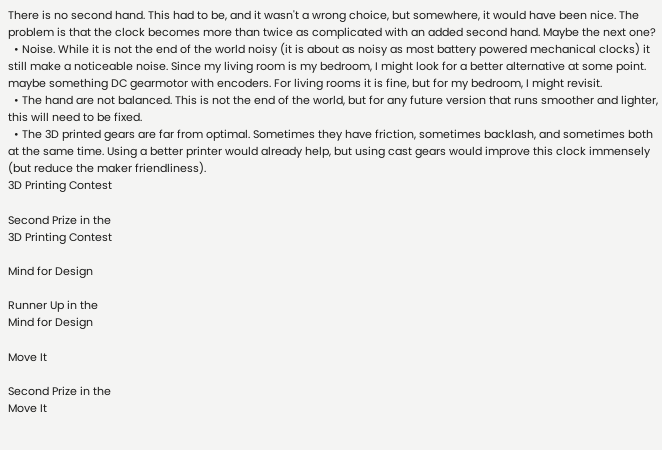There is no second hand. This had to be, and it wasn't a wrong choice, but somewhere, it would have been nice. The problem is that the clock becomes more than twice as complicated with an added second hand. Maybe the next one?
  • Noise. While it is not the end of the world noisy (it is about as noisy as most battery powered mechanical clocks) it still make a noticeable noise. Since my living room is my bedroom, I might look for a better alternative at some point. maybe something DC gearmotor with encoders. For living rooms it is fine, but for my bedroom, I might revisit.
  • The hand are not balanced. This is not the end of the world, but for any future version that runs smoother and lighter, this will need to be fixed.
  • The 3D printed gears are far from optimal. Sometimes they have friction, sometimes backlash, and sometimes both at the same time. Using a better printer would already help, but using cast gears would improve this clock immensely (but reduce the maker friendliness).
3D Printing Contest

Second Prize in the
3D Printing Contest

Mind for Design

Runner Up in the
Mind for Design

Move It

Second Prize in the
Move It